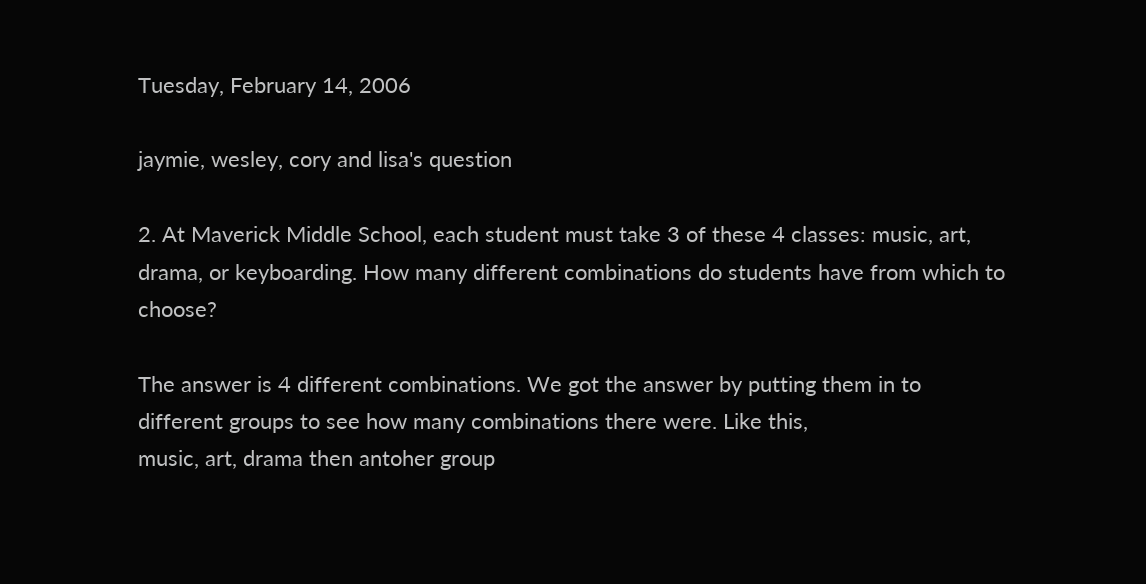Tuesday, February 14, 2006

jaymie, wesley, cory and lisa's question

2. At Maverick Middle School, each student must take 3 of these 4 classes: music, art, drama, or keyboarding. How many different combinations do students have from which to choose?

The answer is 4 different combinations. We got the answer by putting them in to different groups to see how many combinations there were. Like this,
music, art, drama then antoher group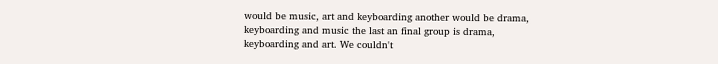would be music, art and keyboarding another would be drama, keyboarding and music the last an final group is drama, keyboarding and art. We couldn't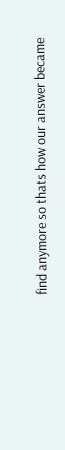find anymore so thats how our answer became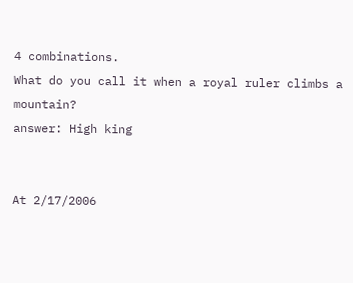4 combinations.
What do you call it when a royal ruler climbs a mountain?
answer: High king


At 2/17/2006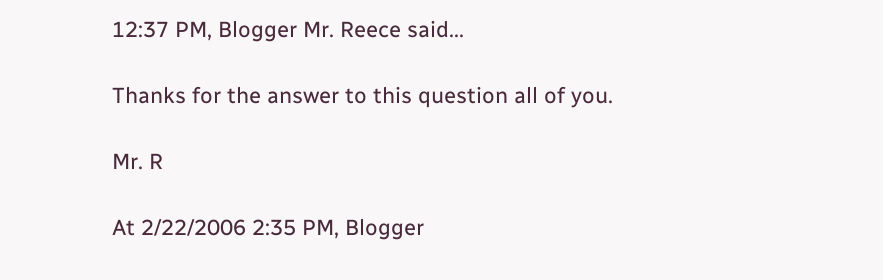12:37 PM, Blogger Mr. Reece said...

Thanks for the answer to this question all of you.

Mr. R

At 2/22/2006 2:35 PM, Blogger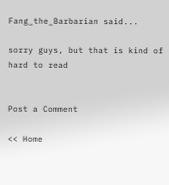Fang_the_Barbarian said...

sorry guys, but that is kind of hard to read


Post a Comment

<< Home